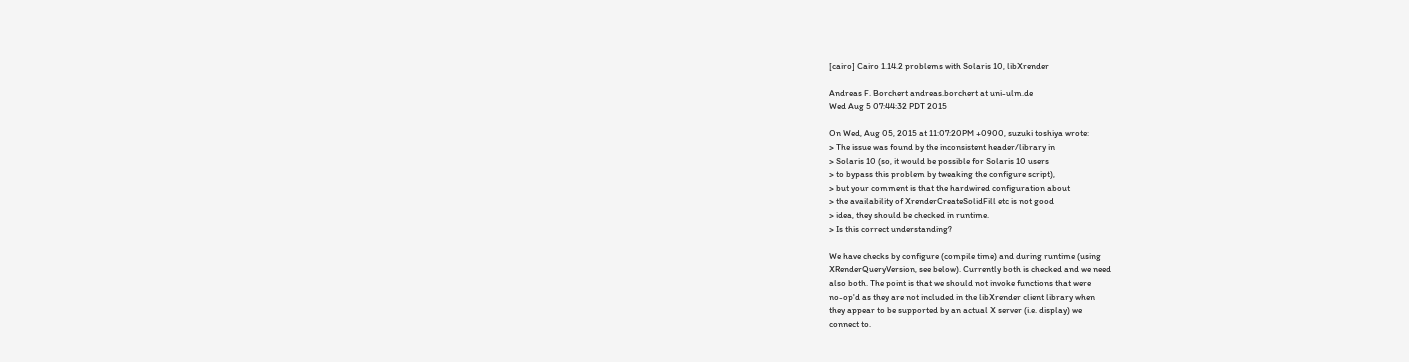[cairo] Cairo 1.14.2 problems with Solaris 10, libXrender

Andreas F. Borchert andreas.borchert at uni-ulm.de
Wed Aug 5 07:44:32 PDT 2015

On Wed, Aug 05, 2015 at 11:07:20PM +0900, suzuki toshiya wrote:
> The issue was found by the inconsistent header/library in
> Solaris 10 (so, it would be possible for Solaris 10 users
> to bypass this problem by tweaking the configure script),
> but your comment is that the hardwired configuration about
> the availability of XrenderCreateSolidFill etc is not good
> idea, they should be checked in runtime.
> Is this correct understanding?

We have checks by configure (compile time) and during runtime (using
XRenderQueryVersion, see below). Currently both is checked and we need
also both. The point is that we should not invoke functions that were
no-op'd as they are not included in the libXrender client library when
they appear to be supported by an actual X server (i.e. display) we
connect to.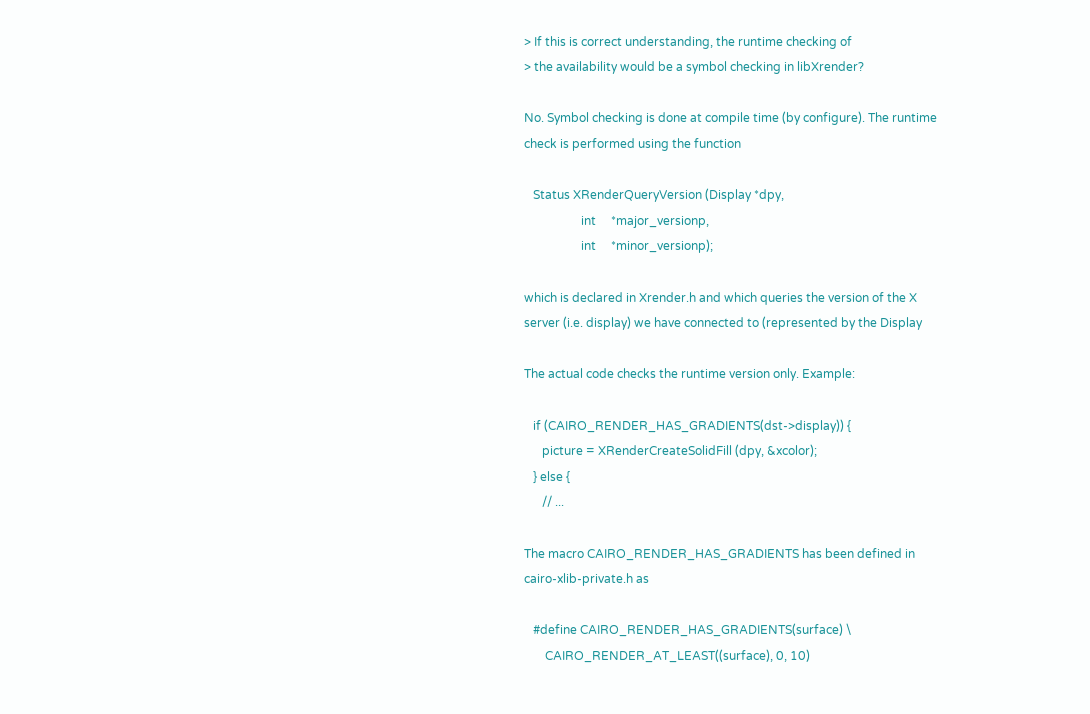> If this is correct understanding, the runtime checking of
> the availability would be a symbol checking in libXrender?

No. Symbol checking is done at compile time (by configure). The runtime
check is performed using the function

   Status XRenderQueryVersion (Display *dpy,
                   int     *major_versionp,
                   int     *minor_versionp);

which is declared in Xrender.h and which queries the version of the X
server (i.e. display) we have connected to (represented by the Display

The actual code checks the runtime version only. Example:

   if (CAIRO_RENDER_HAS_GRADIENTS(dst->display)) {
      picture = XRenderCreateSolidFill (dpy, &xcolor);
   } else {
      // ...

The macro CAIRO_RENDER_HAS_GRADIENTS has been defined in
cairo-xlib-private.h as

   #define CAIRO_RENDER_HAS_GRADIENTS(surface) \
       CAIRO_RENDER_AT_LEAST((surface), 0, 10)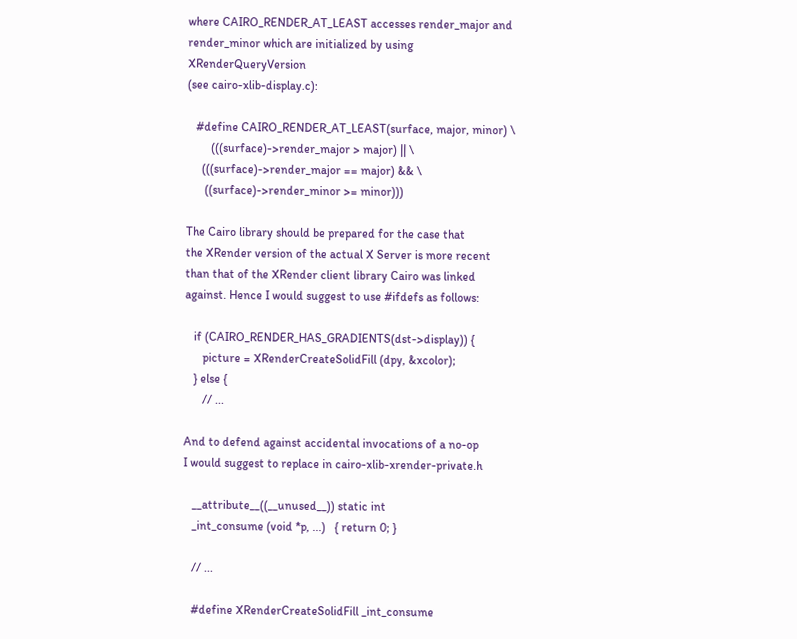where CAIRO_RENDER_AT_LEAST accesses render_major and
render_minor which are initialized by using XRenderQueryVersion
(see cairo-xlib-display.c):

   #define CAIRO_RENDER_AT_LEAST(surface, major, minor) \
        (((surface)->render_major > major) || \
     (((surface)->render_major == major) && \
      ((surface)->render_minor >= minor)))

The Cairo library should be prepared for the case that
the XRender version of the actual X Server is more recent
than that of the XRender client library Cairo was linked
against. Hence I would suggest to use #ifdefs as follows:

   if (CAIRO_RENDER_HAS_GRADIENTS(dst->display)) {
      picture = XRenderCreateSolidFill (dpy, &xcolor);
   } else {
      // ...

And to defend against accidental invocations of a no-op
I would suggest to replace in cairo-xlib-xrender-private.h

   __attribute__((__unused__)) static int
   _int_consume (void *p, ...)   { return 0; }

   // ...

   #define XRenderCreateSolidFill _int_consume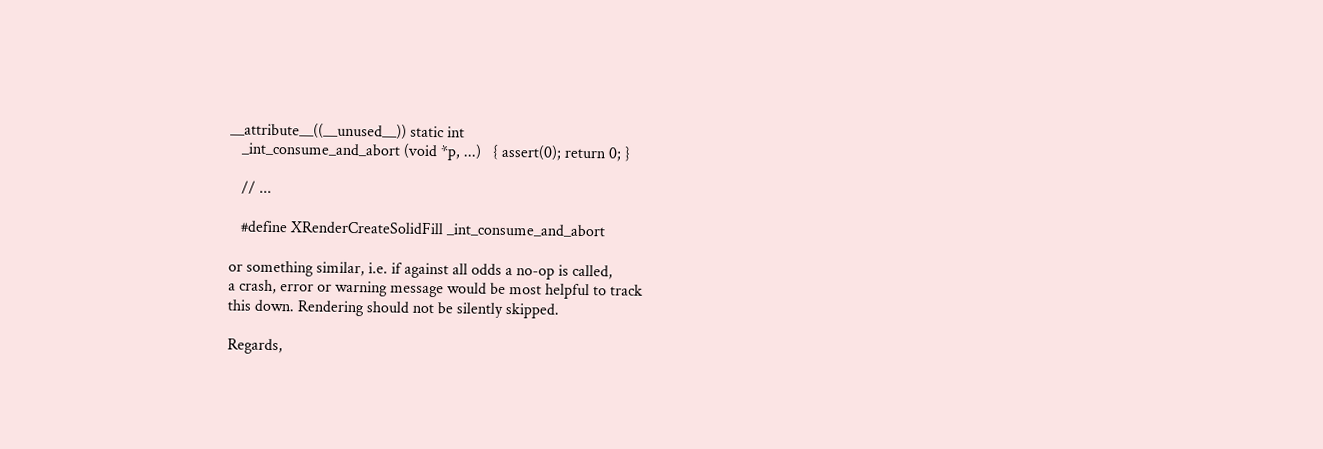__attribute__((__unused__)) static int
   _int_consume_and_abort (void *p, ...)   { assert(0); return 0; }

   // ...

   #define XRenderCreateSolidFill _int_consume_and_abort

or something similar, i.e. if against all odds a no-op is called,
a crash, error or warning message would be most helpful to track
this down. Rendering should not be silently skipped.

Regards,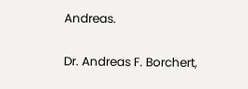Andreas.

Dr. Andreas F. Borchert,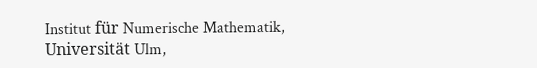Institut für Numerische Mathematik,
Universität Ulm,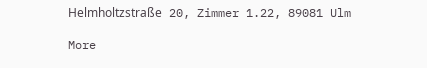Helmholtzstraße 20, Zimmer 1.22, 89081 Ulm

More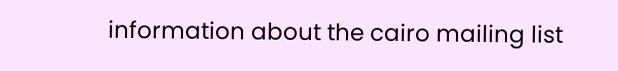information about the cairo mailing list